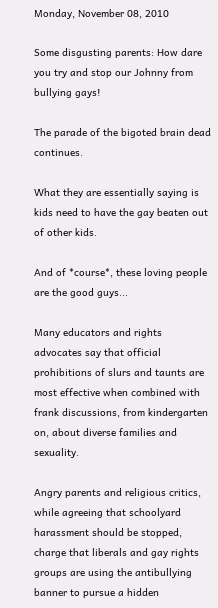Monday, November 08, 2010

Some disgusting parents: How dare you try and stop our Johnny from bullying gays!

The parade of the bigoted brain dead continues.

What they are essentially saying is kids need to have the gay beaten out of other kids.

And of *course*, these loving people are the good guys...

Many educators and rights advocates say that official prohibitions of slurs and taunts are most effective when combined with frank discussions, from kindergarten on, about diverse families and sexuality.

Angry parents and religious critics, while agreeing that schoolyard harassment should be stopped, charge that liberals and gay rights groups are using the antibullying banner to pursue a hidden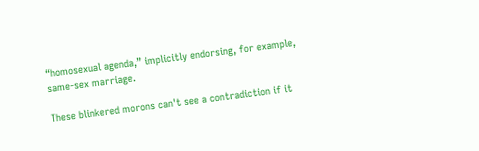“homosexual agenda,” implicitly endorsing, for example, same-sex marriage.

These blinkered morons can't see a contradiction if it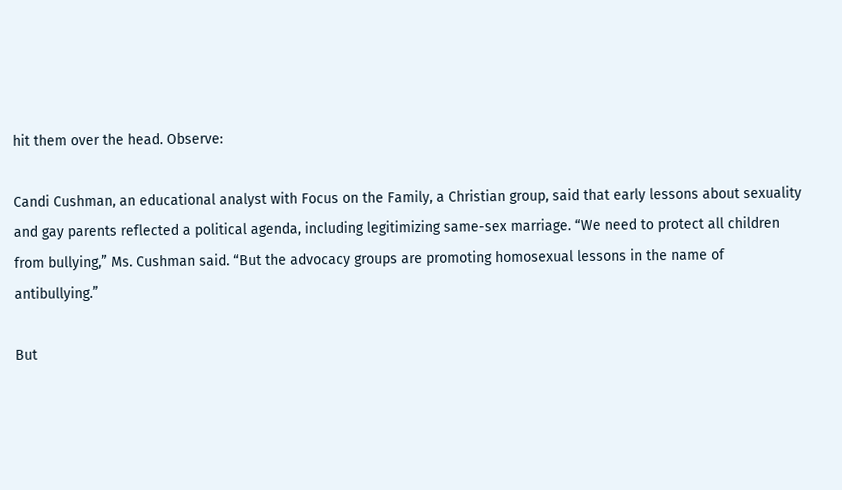hit them over the head. Observe:

Candi Cushman, an educational analyst with Focus on the Family, a Christian group, said that early lessons about sexuality and gay parents reflected a political agenda, including legitimizing same-sex marriage. “We need to protect all children from bullying,” Ms. Cushman said. “But the advocacy groups are promoting homosexual lessons in the name of antibullying.”

But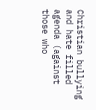Christian bullying and hate filled agenda (against those who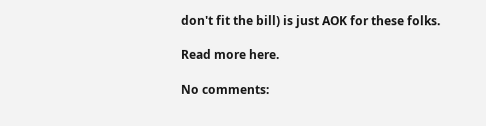don't fit the bill) is just AOK for these folks.

Read more here.

No comments: